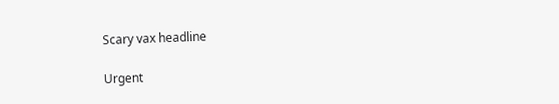Scary vax headline

Urgent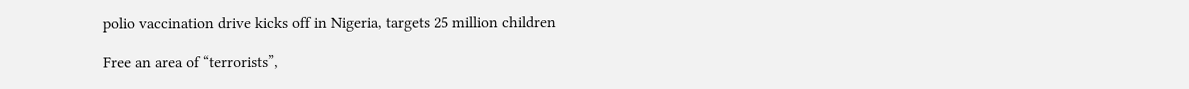polio vaccination drive kicks off in Nigeria, targets 25 million children

Free an area of “terrorists”,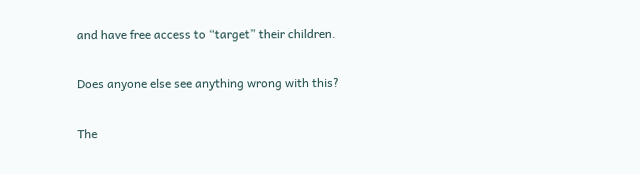and have free access to “target” their children.

Does anyone else see anything wrong with this?

The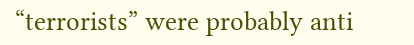“terrorists” were probably anti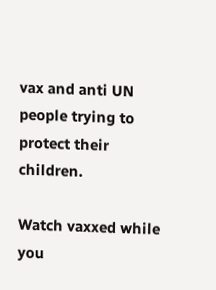vax and anti UN people trying to protect their children.

Watch vaxxed while you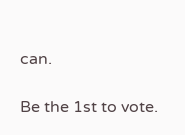can.

Be the 1st to vote.